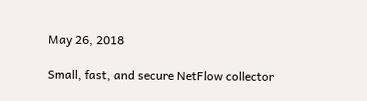May 26, 2018

Small, fast, and secure NetFlow collector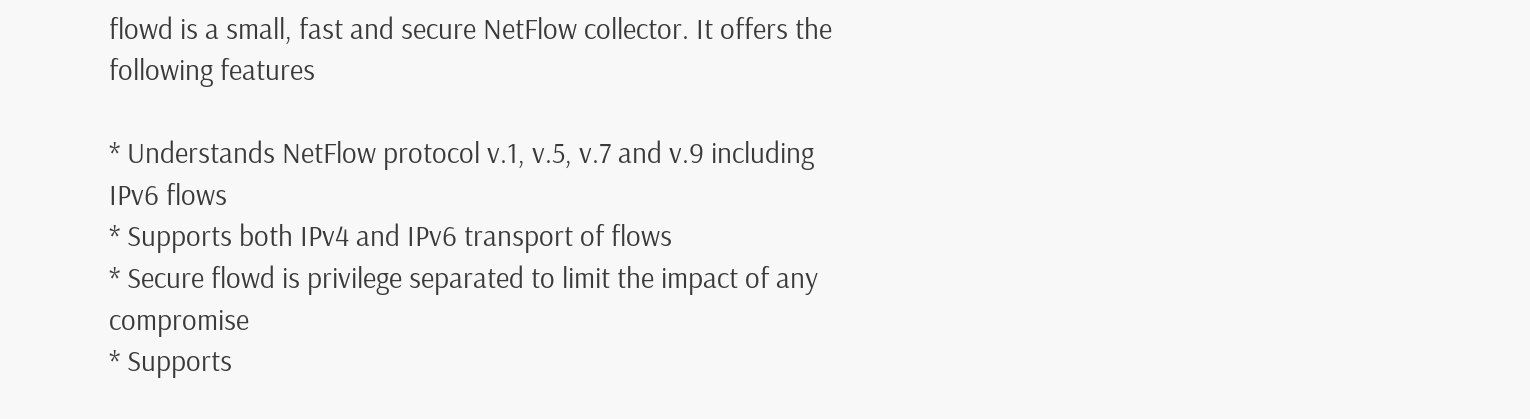flowd is a small, fast and secure NetFlow collector. It offers the following features

* Understands NetFlow protocol v.1, v.5, v.7 and v.9 including IPv6 flows
* Supports both IPv4 and IPv6 transport of flows
* Secure flowd is privilege separated to limit the impact of any compromise
* Supports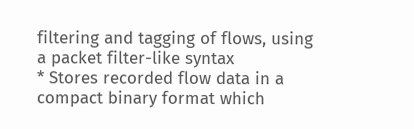filtering and tagging of flows, using a packet filter-like syntax
* Stores recorded flow data in a compact binary format which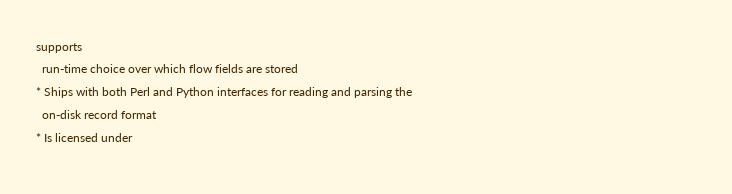supports
  run-time choice over which flow fields are stored
* Ships with both Perl and Python interfaces for reading and parsing the
  on-disk record format
* Is licensed under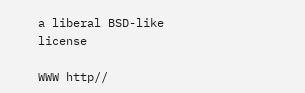a liberal BSD-like license

WWW http//